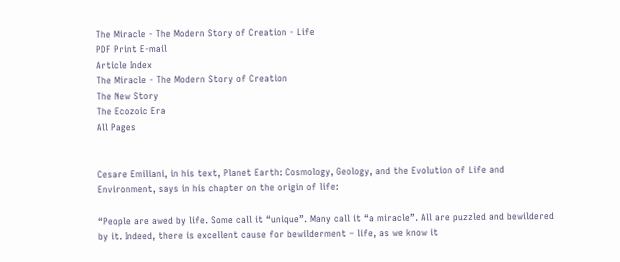The Miracle - The Modern Story of Creation - Life
PDF Print E-mail
Article Index
The Miracle - The Modern Story of Creation
The New Story
The Ecozoic Era
All Pages


Cesare Emiliani, in his text, Planet Earth: Cosmology, Geology, and the Evolution of Life and Environment, says in his chapter on the origin of life:

“People are awed by life. Some call it “unique”. Many call it “a miracle”. All are puzzled and bewildered by it. Indeed, there is excellent cause for bewilderment – life, as we know it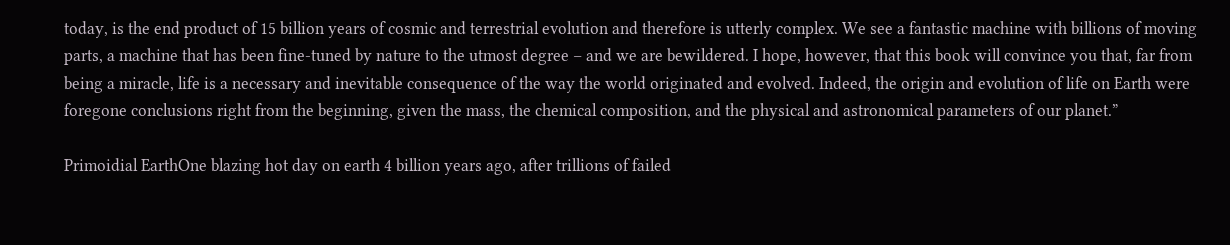today, is the end product of 15 billion years of cosmic and terrestrial evolution and therefore is utterly complex. We see a fantastic machine with billions of moving parts, a machine that has been fine-tuned by nature to the utmost degree – and we are bewildered. I hope, however, that this book will convince you that, far from being a miracle, life is a necessary and inevitable consequence of the way the world originated and evolved. Indeed, the origin and evolution of life on Earth were foregone conclusions right from the beginning, given the mass, the chemical composition, and the physical and astronomical parameters of our planet.”

Primoidial EarthOne blazing hot day on earth 4 billion years ago, after trillions of failed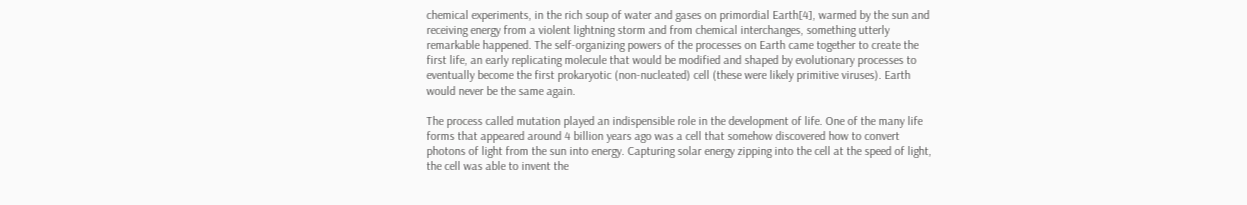chemical experiments, in the rich soup of water and gases on primordial Earth[4], warmed by the sun and receiving energy from a violent lightning storm and from chemical interchanges, something utterly remarkable happened. The self-organizing powers of the processes on Earth came together to create the first life, an early replicating molecule that would be modified and shaped by evolutionary processes to eventually become the first prokaryotic (non-nucleated) cell (these were likely primitive viruses). Earth would never be the same again.

The process called mutation played an indispensible role in the development of life. One of the many life forms that appeared around 4 billion years ago was a cell that somehow discovered how to convert photons of light from the sun into energy. Capturing solar energy zipping into the cell at the speed of light, the cell was able to invent the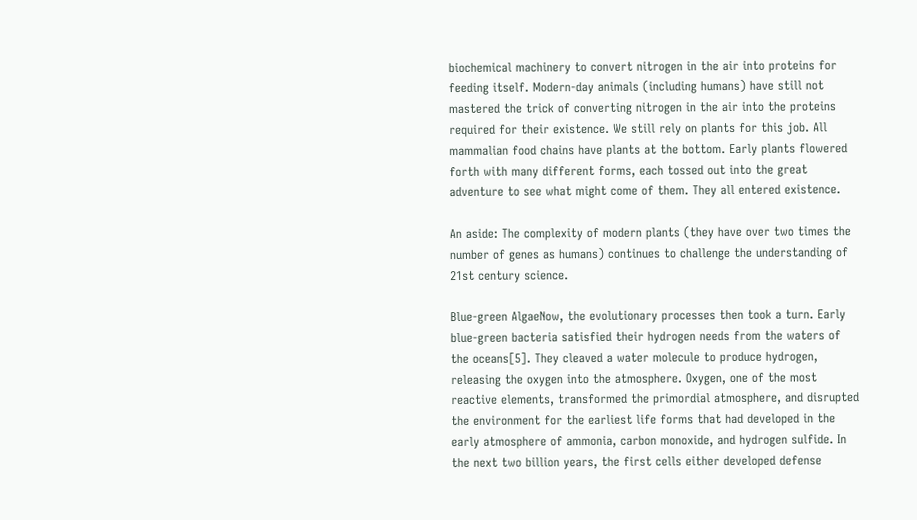biochemical machinery to convert nitrogen in the air into proteins for feeding itself. Modern-day animals (including humans) have still not mastered the trick of converting nitrogen in the air into the proteins required for their existence. We still rely on plants for this job. All mammalian food chains have plants at the bottom. Early plants flowered forth with many different forms, each tossed out into the great adventure to see what might come of them. They all entered existence.

An aside: The complexity of modern plants (they have over two times the number of genes as humans) continues to challenge the understanding of 21st century science.

Blue-green AlgaeNow, the evolutionary processes then took a turn. Early blue-green bacteria satisfied their hydrogen needs from the waters of the oceans[5]. They cleaved a water molecule to produce hydrogen, releasing the oxygen into the atmosphere. Oxygen, one of the most reactive elements, transformed the primordial atmosphere, and disrupted the environment for the earliest life forms that had developed in the early atmosphere of ammonia, carbon monoxide, and hydrogen sulfide. In the next two billion years, the first cells either developed defense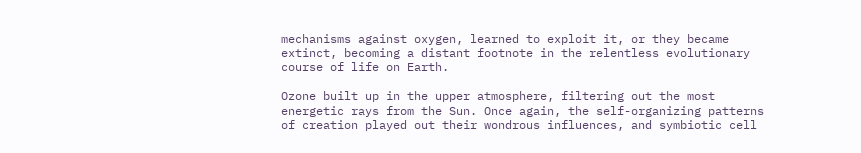mechanisms against oxygen, learned to exploit it, or they became extinct, becoming a distant footnote in the relentless evolutionary course of life on Earth.

Ozone built up in the upper atmosphere, filtering out the most energetic rays from the Sun. Once again, the self-organizing patterns of creation played out their wondrous influences, and symbiotic cell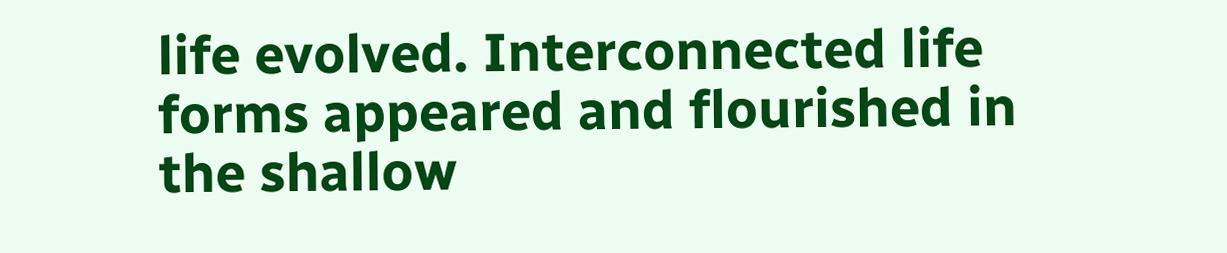life evolved. Interconnected life forms appeared and flourished in the shallow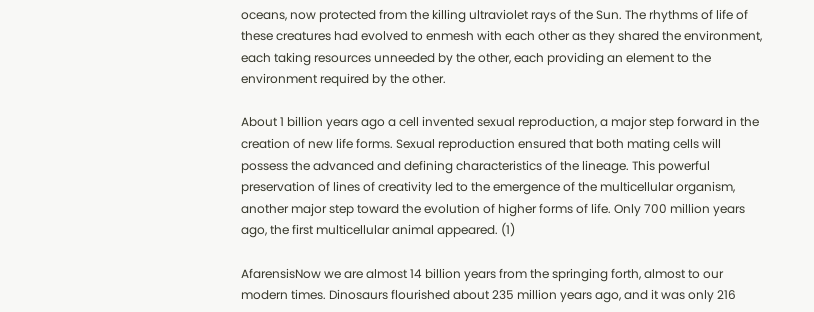oceans, now protected from the killing ultraviolet rays of the Sun. The rhythms of life of these creatures had evolved to enmesh with each other as they shared the environment, each taking resources unneeded by the other, each providing an element to the environment required by the other.

About 1 billion years ago a cell invented sexual reproduction, a major step forward in the creation of new life forms. Sexual reproduction ensured that both mating cells will possess the advanced and defining characteristics of the lineage. This powerful preservation of lines of creativity led to the emergence of the multicellular organism, another major step toward the evolution of higher forms of life. Only 700 million years ago, the first multicellular animal appeared. (1)

AfarensisNow we are almost 14 billion years from the springing forth, almost to our modern times. Dinosaurs flourished about 235 million years ago, and it was only 216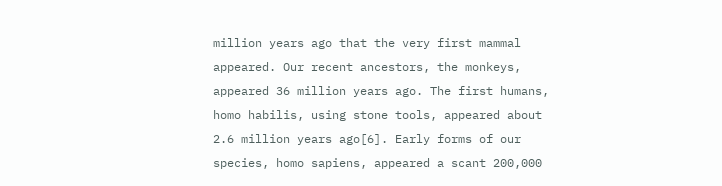million years ago that the very first mammal appeared. Our recent ancestors, the monkeys, appeared 36 million years ago. The first humans, homo habilis, using stone tools, appeared about 2.6 million years ago[6]. Early forms of our species, homo sapiens, appeared a scant 200,000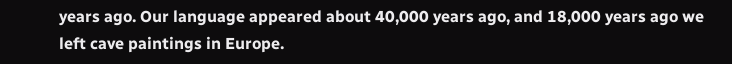years ago. Our language appeared about 40,000 years ago, and 18,000 years ago we left cave paintings in Europe.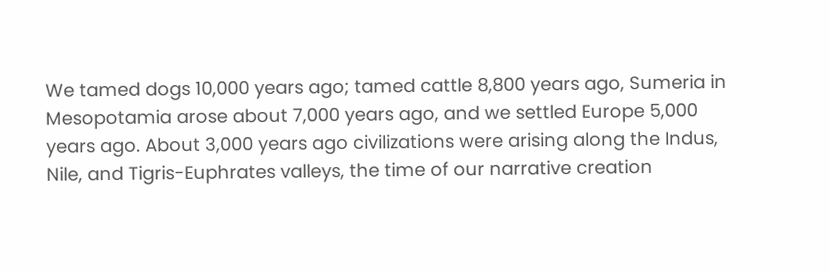We tamed dogs 10,000 years ago; tamed cattle 8,800 years ago, Sumeria in Mesopotamia arose about 7,000 years ago, and we settled Europe 5,000 years ago. About 3,000 years ago civilizations were arising along the Indus, Nile, and Tigris-Euphrates valleys, the time of our narrative creation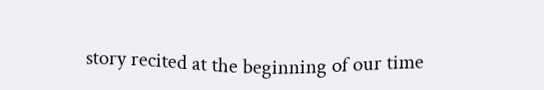story recited at the beginning of our time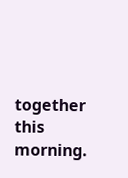together this morning.